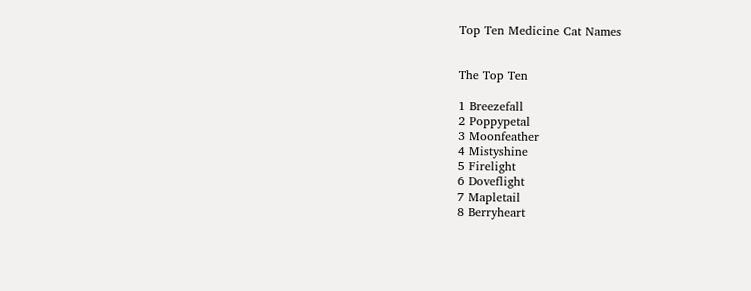Top Ten Medicine Cat Names


The Top Ten

1 Breezefall
2 Poppypetal
3 Moonfeather
4 Mistyshine
5 Firelight
6 Doveflight
7 Mapletail
8 Berryheart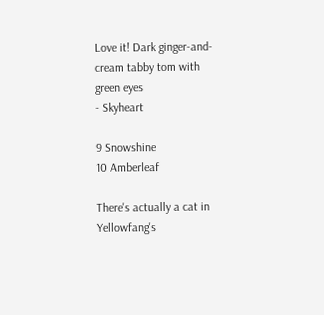Love it! Dark ginger-and-cream tabby tom with green eyes
- Skyheart

9 Snowshine
10 Amberleaf

There's actually a cat in Yellowfang's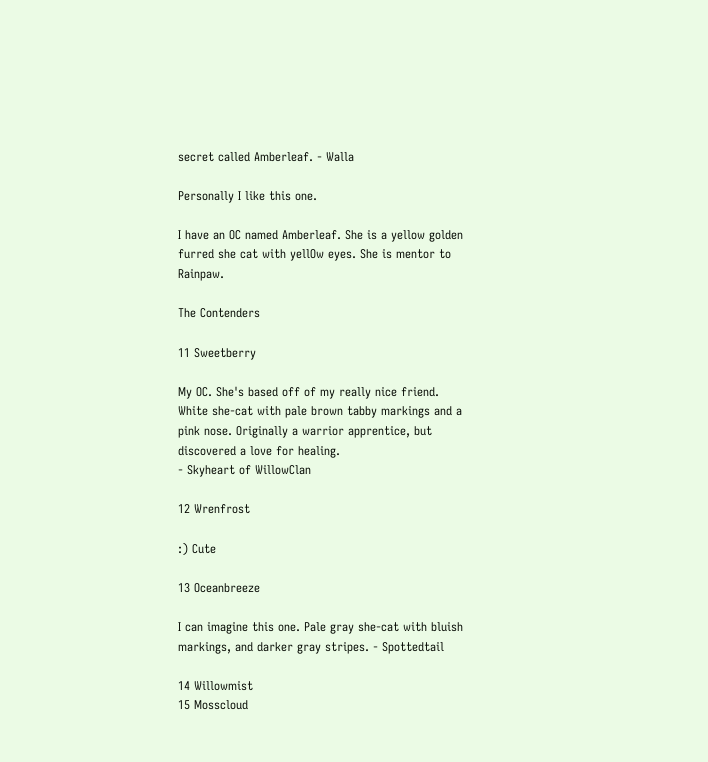secret called Amberleaf. - Walla

Personally I like this one.

I have an OC named Amberleaf. She is a yellow golden furred she cat with yellOw eyes. She is mentor to Rainpaw.

The Contenders

11 Sweetberry

My OC. She's based off of my really nice friend. White she-cat with pale brown tabby markings and a pink nose. Originally a warrior apprentice, but discovered a love for healing.
- Skyheart of WillowClan

12 Wrenfrost

:) Cute

13 Oceanbreeze

I can imagine this one. Pale gray she-cat with bluish markings, and darker gray stripes. - Spottedtail

14 Willowmist
15 Mosscloud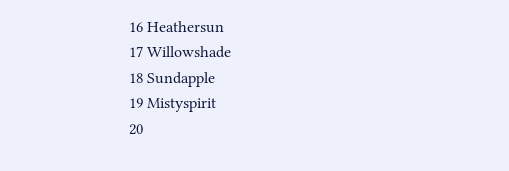16 Heathersun
17 Willowshade
18 Sundapple
19 Mistyspirit
20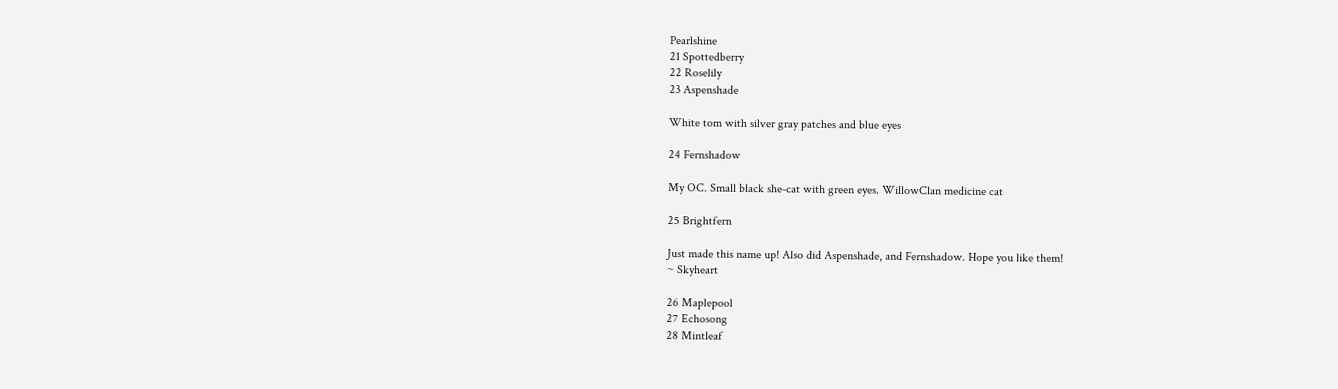Pearlshine
21 Spottedberry
22 Roselily
23 Aspenshade

White tom with silver gray patches and blue eyes

24 Fernshadow

My OC. Small black she-cat with green eyes. WillowClan medicine cat

25 Brightfern

Just made this name up! Also did Aspenshade, and Fernshadow. Hope you like them!
~ Skyheart

26 Maplepool
27 Echosong
28 Mintleaf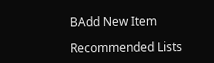BAdd New Item

Recommended Lists